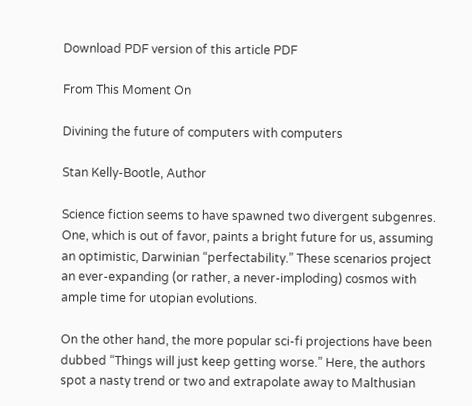Download PDF version of this article PDF

From This Moment On

Divining the future of computers with computers

Stan Kelly-Bootle, Author

Science fiction seems to have spawned two divergent subgenres. One, which is out of favor, paints a bright future for us, assuming an optimistic, Darwinian “perfectability.” These scenarios project an ever-expanding (or rather, a never-imploding) cosmos with ample time for utopian evolutions.

On the other hand, the more popular sci-fi projections have been dubbed “Things will just keep getting worse.” Here, the authors spot a nasty trend or two and extrapolate away to Malthusian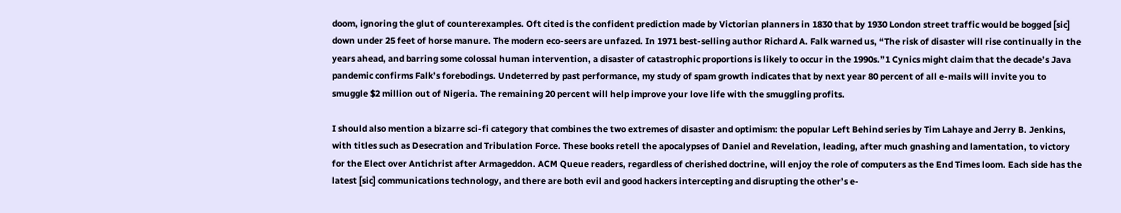doom, ignoring the glut of counterexamples. Oft cited is the confident prediction made by Victorian planners in 1830 that by 1930 London street traffic would be bogged [sic] down under 25 feet of horse manure. The modern eco-seers are unfazed. In 1971 best-selling author Richard A. Falk warned us, “The risk of disaster will rise continually in the years ahead, and barring some colossal human intervention, a disaster of catastrophic proportions is likely to occur in the 1990s.”1 Cynics might claim that the decade’s Java pandemic confirms Falk’s forebodings. Undeterred by past performance, my study of spam growth indicates that by next year 80 percent of all e-mails will invite you to smuggle $2 million out of Nigeria. The remaining 20 percent will help improve your love life with the smuggling profits.

I should also mention a bizarre sci-fi category that combines the two extremes of disaster and optimism: the popular Left Behind series by Tim Lahaye and Jerry B. Jenkins, with titles such as Desecration and Tribulation Force. These books retell the apocalypses of Daniel and Revelation, leading, after much gnashing and lamentation, to victory for the Elect over Antichrist after Armageddon. ACM Queue readers, regardless of cherished doctrine, will enjoy the role of computers as the End Times loom. Each side has the latest [sic] communications technology, and there are both evil and good hackers intercepting and disrupting the other’s e-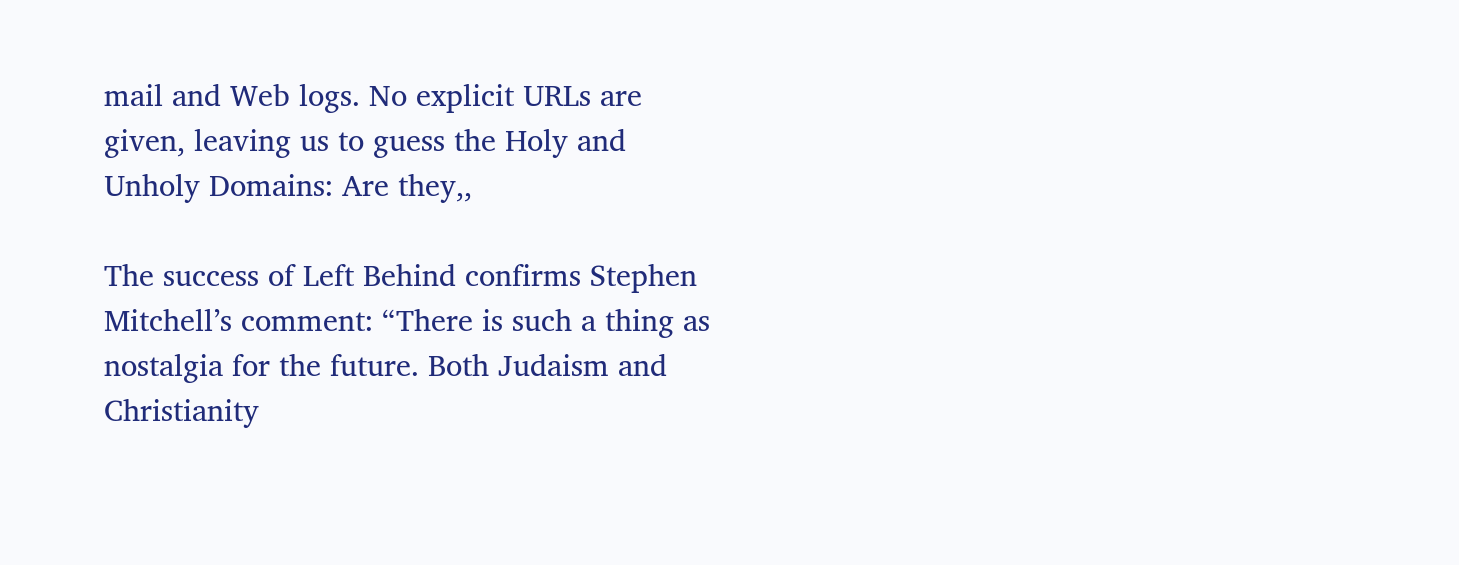mail and Web logs. No explicit URLs are given, leaving us to guess the Holy and Unholy Domains: Are they,,

The success of Left Behind confirms Stephen Mitchell’s comment: “There is such a thing as nostalgia for the future. Both Judaism and Christianity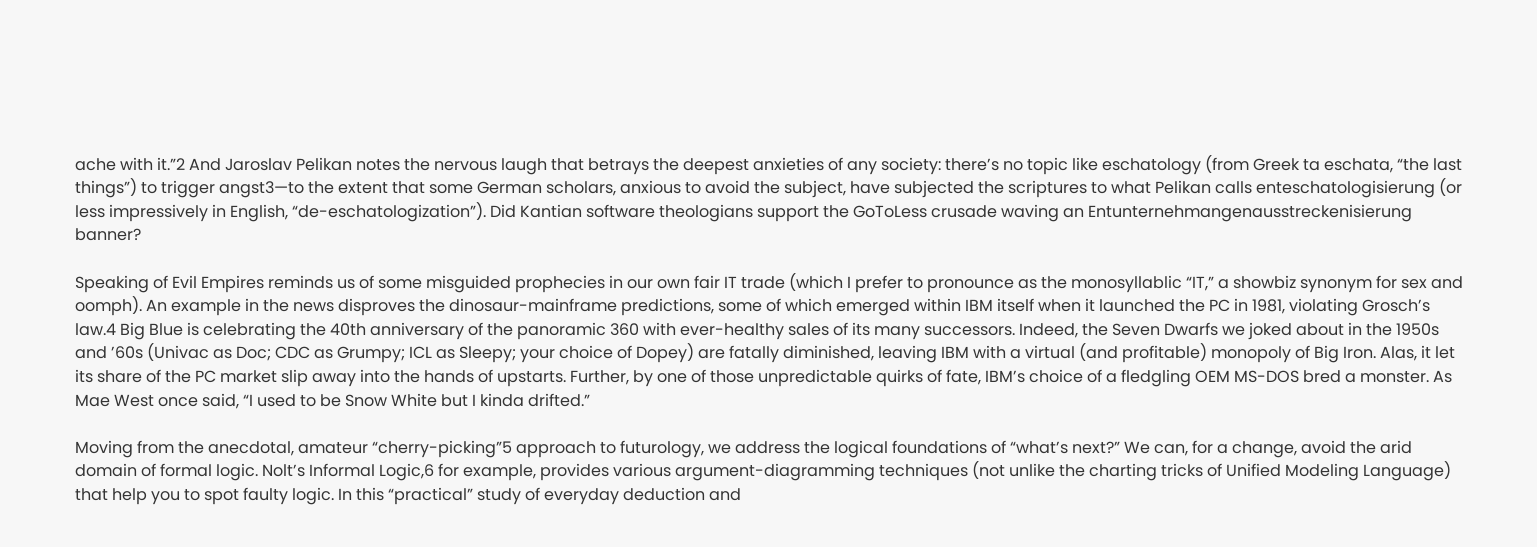ache with it.”2 And Jaroslav Pelikan notes the nervous laugh that betrays the deepest anxieties of any society: there’s no topic like eschatology (from Greek ta eschata, “the last things”) to trigger angst3—to the extent that some German scholars, anxious to avoid the subject, have subjected the scriptures to what Pelikan calls enteschatologisierung (or less impressively in English, “de-eschatologization”). Did Kantian software theologians support the GoToLess crusade waving an Entunternehmangenausstreckenisierung banner?

Speaking of Evil Empires reminds us of some misguided prophecies in our own fair IT trade (which I prefer to pronounce as the monosyllablic “IT,” a showbiz synonym for sex and oomph). An example in the news disproves the dinosaur-mainframe predictions, some of which emerged within IBM itself when it launched the PC in 1981, violating Grosch’s law.4 Big Blue is celebrating the 40th anniversary of the panoramic 360 with ever-healthy sales of its many successors. Indeed, the Seven Dwarfs we joked about in the 1950s and ’60s (Univac as Doc; CDC as Grumpy; ICL as Sleepy; your choice of Dopey) are fatally diminished, leaving IBM with a virtual (and profitable) monopoly of Big Iron. Alas, it let its share of the PC market slip away into the hands of upstarts. Further, by one of those unpredictable quirks of fate, IBM’s choice of a fledgling OEM MS-DOS bred a monster. As Mae West once said, “I used to be Snow White but I kinda drifted.”

Moving from the anecdotal, amateur “cherry-picking”5 approach to futurology, we address the logical foundations of “what’s next?” We can, for a change, avoid the arid domain of formal logic. Nolt’s Informal Logic,6 for example, provides various argument-diagramming techniques (not unlike the charting tricks of Unified Modeling Language) that help you to spot faulty logic. In this “practical” study of everyday deduction and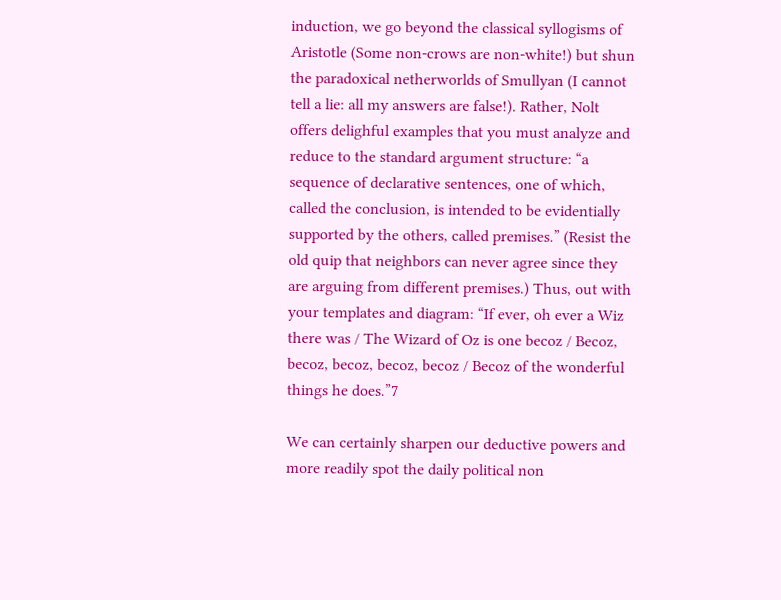induction, we go beyond the classical syllogisms of Aristotle (Some non-crows are non-white!) but shun the paradoxical netherworlds of Smullyan (I cannot tell a lie: all my answers are false!). Rather, Nolt offers delighful examples that you must analyze and reduce to the standard argument structure: “a sequence of declarative sentences, one of which, called the conclusion, is intended to be evidentially supported by the others, called premises.” (Resist the old quip that neighbors can never agree since they are arguing from different premises.) Thus, out with your templates and diagram: “If ever, oh ever a Wiz there was / The Wizard of Oz is one becoz / Becoz, becoz, becoz, becoz, becoz / Becoz of the wonderful things he does.”7

We can certainly sharpen our deductive powers and more readily spot the daily political non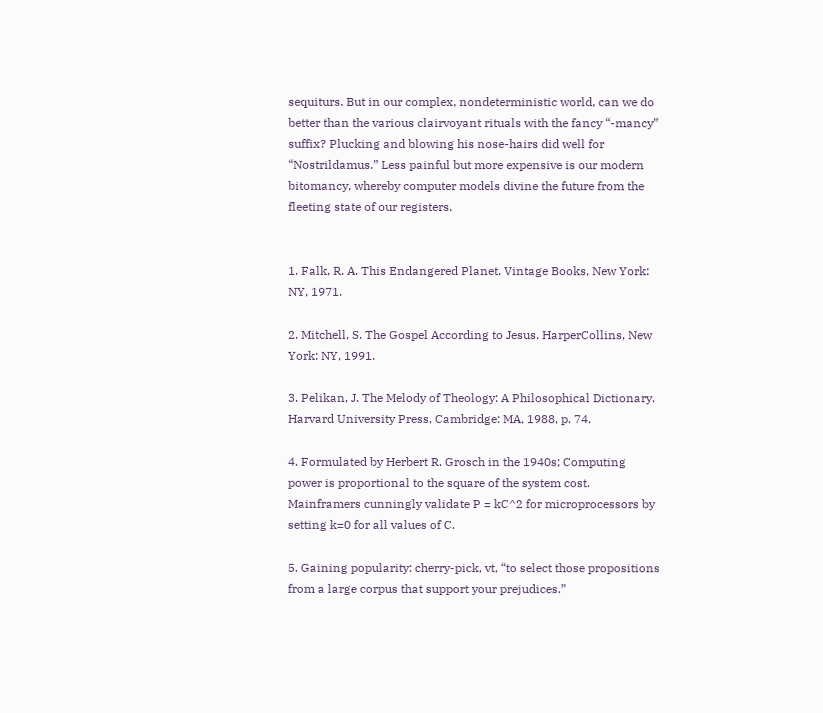sequiturs. But in our complex, nondeterministic world, can we do better than the various clairvoyant rituals with the fancy “-mancy” suffix? Plucking and blowing his nose-hairs did well for “Nostrildamus.” Less painful but more expensive is our modern bitomancy, whereby computer models divine the future from the fleeting state of our registers.


1. Falk, R. A. This Endangered Planet. Vintage Books, New York: NY, 1971.

2. Mitchell, S. The Gospel According to Jesus. HarperCollins, New York: NY, 1991.

3. Pelikan, J. The Melody of Theology: A Philosophical Dictionary. Harvard University Press, Cambridge: MA, 1988, p. 74.

4. Formulated by Herbert R. Grosch in the 1940s; Computing power is proportional to the square of the system cost. Mainframers cunningly validate P = kC^2 for microprocessors by setting k=0 for all values of C.

5. Gaining popularity: cherry-pick, vt, “to select those propositions from a large corpus that support your prejudices.”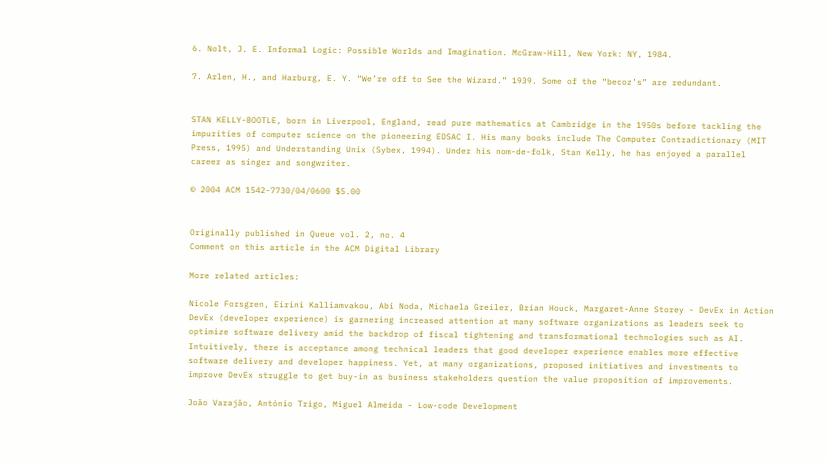6. Nolt, J. E. Informal Logic: Possible Worlds and Imagination. McGraw-Hill, New York: NY, 1984.

7. Arlen, H., and Harburg, E. Y. “We’re off to See the Wizard.” 1939. Some of the “becoz’s” are redundant.


STAN KELLY-BOOTLE, born in Liverpool, England, read pure mathematics at Cambridge in the 1950s before tackling the impurities of computer science on the pioneering EDSAC I. His many books include The Computer Contradictionary (MIT Press, 1995) and Understanding Unix (Sybex, 1994). Under his nom-de-folk, Stan Kelly, he has enjoyed a parallel career as singer and songwriter.

© 2004 ACM 1542-7730/04/0600 $5.00


Originally published in Queue vol. 2, no. 4
Comment on this article in the ACM Digital Library

More related articles:

Nicole Forsgren, Eirini Kalliamvakou, Abi Noda, Michaela Greiler, Brian Houck, Margaret-Anne Storey - DevEx in Action
DevEx (developer experience) is garnering increased attention at many software organizations as leaders seek to optimize software delivery amid the backdrop of fiscal tightening and transformational technologies such as AI. Intuitively, there is acceptance among technical leaders that good developer experience enables more effective software delivery and developer happiness. Yet, at many organizations, proposed initiatives and investments to improve DevEx struggle to get buy-in as business stakeholders question the value proposition of improvements.

João Varajão, António Trigo, Miguel Almeida - Low-code Development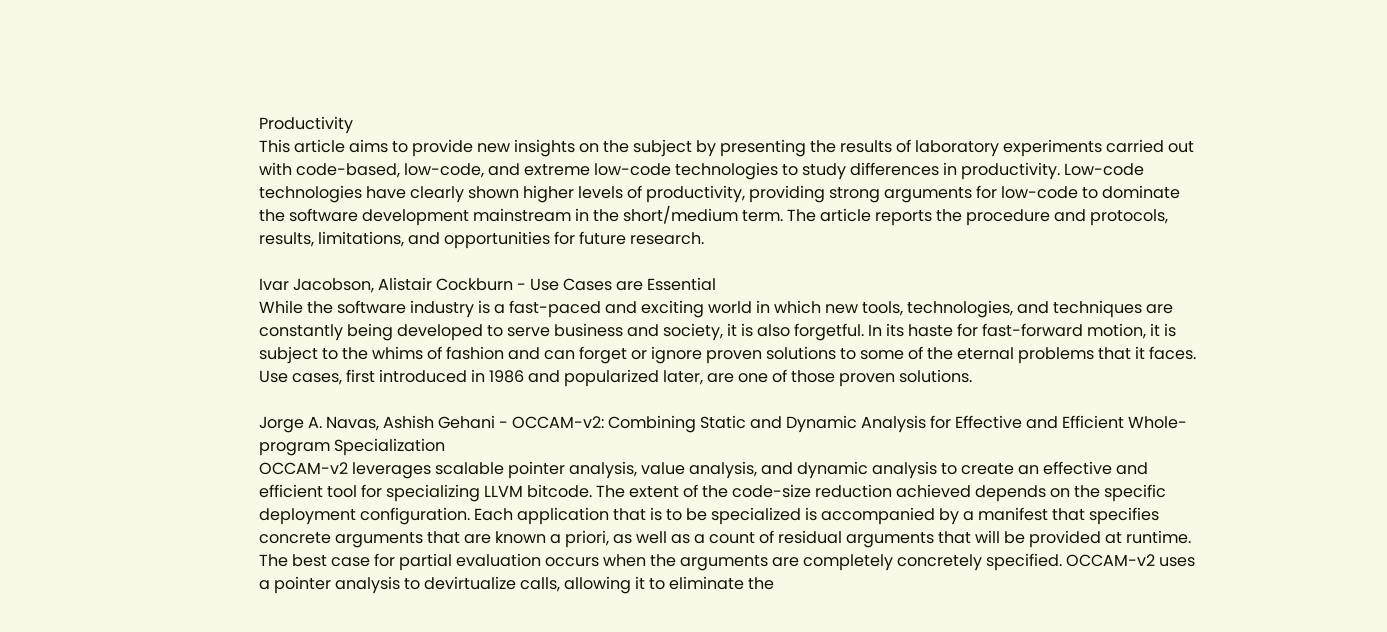Productivity
This article aims to provide new insights on the subject by presenting the results of laboratory experiments carried out with code-based, low-code, and extreme low-code technologies to study differences in productivity. Low-code technologies have clearly shown higher levels of productivity, providing strong arguments for low-code to dominate the software development mainstream in the short/medium term. The article reports the procedure and protocols, results, limitations, and opportunities for future research.

Ivar Jacobson, Alistair Cockburn - Use Cases are Essential
While the software industry is a fast-paced and exciting world in which new tools, technologies, and techniques are constantly being developed to serve business and society, it is also forgetful. In its haste for fast-forward motion, it is subject to the whims of fashion and can forget or ignore proven solutions to some of the eternal problems that it faces. Use cases, first introduced in 1986 and popularized later, are one of those proven solutions.

Jorge A. Navas, Ashish Gehani - OCCAM-v2: Combining Static and Dynamic Analysis for Effective and Efficient Whole-program Specialization
OCCAM-v2 leverages scalable pointer analysis, value analysis, and dynamic analysis to create an effective and efficient tool for specializing LLVM bitcode. The extent of the code-size reduction achieved depends on the specific deployment configuration. Each application that is to be specialized is accompanied by a manifest that specifies concrete arguments that are known a priori, as well as a count of residual arguments that will be provided at runtime. The best case for partial evaluation occurs when the arguments are completely concretely specified. OCCAM-v2 uses a pointer analysis to devirtualize calls, allowing it to eliminate the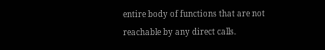entire body of functions that are not reachable by any direct calls.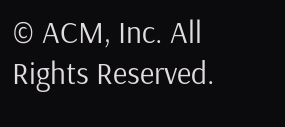© ACM, Inc. All Rights Reserved.